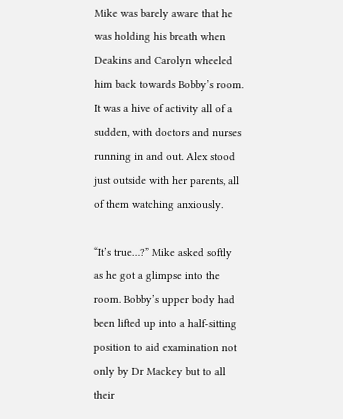Mike was barely aware that he was holding his breath when Deakins and Carolyn wheeled him back towards Bobby’s room. It was a hive of activity all of a sudden, with doctors and nurses running in and out. Alex stood just outside with her parents, all of them watching anxiously.

“It’s true…?” Mike asked softly as he got a glimpse into the room. Bobby’s upper body had been lifted up into a half-sitting position to aid examination not only by Dr Mackey but to all their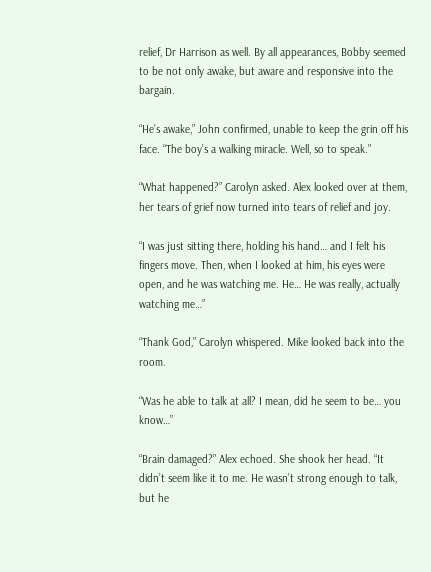relief, Dr Harrison as well. By all appearances, Bobby seemed to be not only awake, but aware and responsive into the bargain.

“He’s awake,” John confirmed, unable to keep the grin off his face. “The boy’s a walking miracle. Well, so to speak.”

“What happened?” Carolyn asked. Alex looked over at them, her tears of grief now turned into tears of relief and joy.

“I was just sitting there, holding his hand… and I felt his fingers move. Then, when I looked at him, his eyes were open, and he was watching me. He… He was really, actually watching me…”

“Thank God,” Carolyn whispered. Mike looked back into the room.

“Was he able to talk at all? I mean, did he seem to be… you know…”

“Brain damaged?” Alex echoed. She shook her head. “It didn’t seem like it to me. He wasn’t strong enough to talk, but he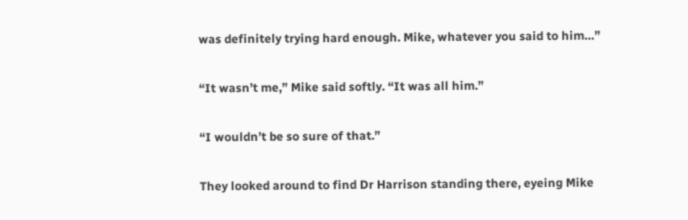was definitely trying hard enough. Mike, whatever you said to him…”

“It wasn’t me,” Mike said softly. “It was all him.”

“I wouldn’t be so sure of that.”

They looked around to find Dr Harrison standing there, eyeing Mike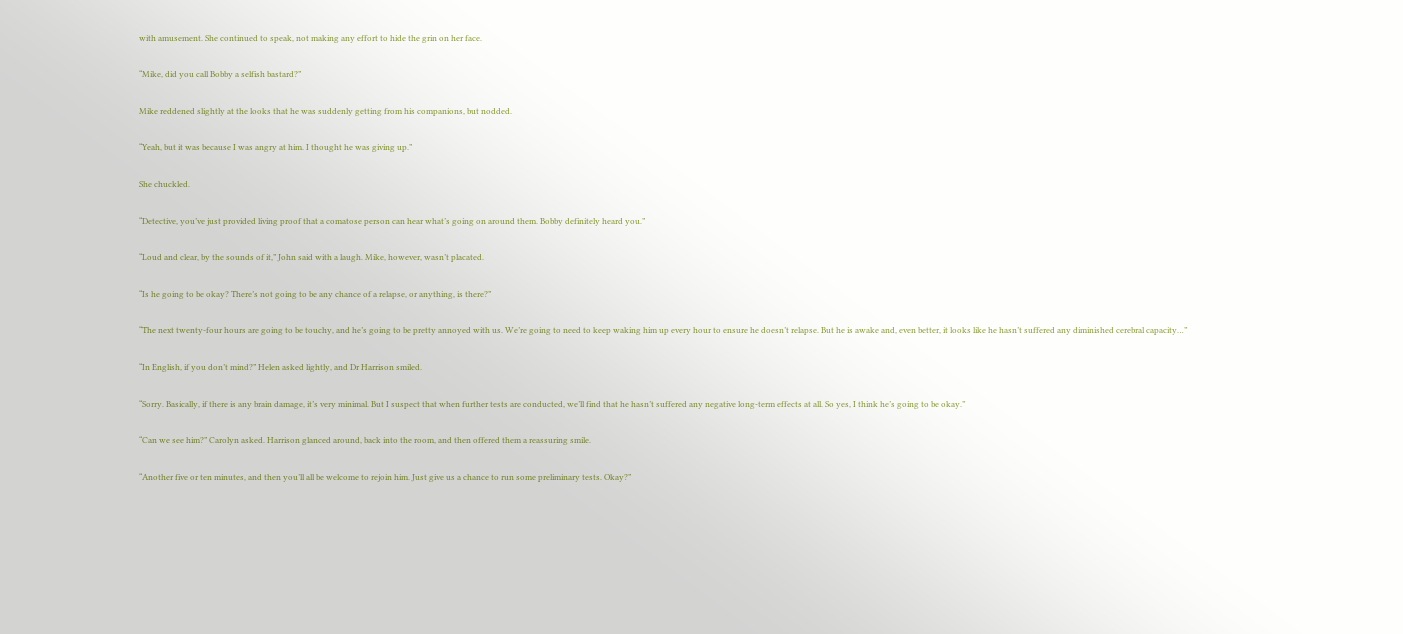with amusement. She continued to speak, not making any effort to hide the grin on her face.

“Mike, did you call Bobby a selfish bastard?”

Mike reddened slightly at the looks that he was suddenly getting from his companions, but nodded.

“Yeah, but it was because I was angry at him. I thought he was giving up.”

She chuckled.

“Detective, you’ve just provided living proof that a comatose person can hear what’s going on around them. Bobby definitely heard you.”

“Loud and clear, by the sounds of it,” John said with a laugh. Mike, however, wasn’t placated.

“Is he going to be okay? There’s not going to be any chance of a relapse, or anything, is there?”

“The next twenty-four hours are going to be touchy, and he’s going to be pretty annoyed with us. We’re going to need to keep waking him up every hour to ensure he doesn’t relapse. But he is awake and, even better, it looks like he hasn’t suffered any diminished cerebral capacity…”

“In English, if you don’t mind?” Helen asked lightly, and Dr Harrison smiled.

“Sorry. Basically, if there is any brain damage, it’s very minimal. But I suspect that when further tests are conducted, we’ll find that he hasn’t suffered any negative long-term effects at all. So yes, I think he’s going to be okay.”

“Can we see him?” Carolyn asked. Harrison glanced around, back into the room, and then offered them a reassuring smile.

“Another five or ten minutes, and then you’ll all be welcome to rejoin him. Just give us a chance to run some preliminary tests. Okay?”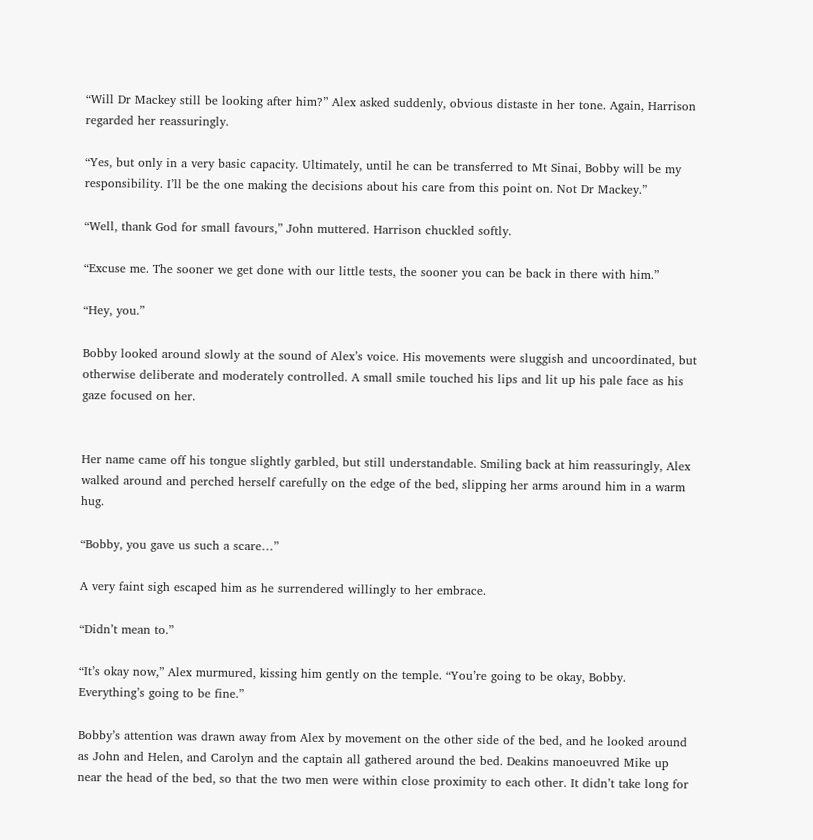“Will Dr Mackey still be looking after him?” Alex asked suddenly, obvious distaste in her tone. Again, Harrison regarded her reassuringly.

“Yes, but only in a very basic capacity. Ultimately, until he can be transferred to Mt Sinai, Bobby will be my responsibility. I’ll be the one making the decisions about his care from this point on. Not Dr Mackey.”

“Well, thank God for small favours,” John muttered. Harrison chuckled softly.

“Excuse me. The sooner we get done with our little tests, the sooner you can be back in there with him.”

“Hey, you.”

Bobby looked around slowly at the sound of Alex’s voice. His movements were sluggish and uncoordinated, but otherwise deliberate and moderately controlled. A small smile touched his lips and lit up his pale face as his gaze focused on her.


Her name came off his tongue slightly garbled, but still understandable. Smiling back at him reassuringly, Alex walked around and perched herself carefully on the edge of the bed, slipping her arms around him in a warm hug.

“Bobby, you gave us such a scare…”

A very faint sigh escaped him as he surrendered willingly to her embrace.

“Didn’t mean to.”

“It’s okay now,” Alex murmured, kissing him gently on the temple. “You’re going to be okay, Bobby. Everything’s going to be fine.”

Bobby’s attention was drawn away from Alex by movement on the other side of the bed, and he looked around as John and Helen, and Carolyn and the captain all gathered around the bed. Deakins manoeuvred Mike up near the head of the bed, so that the two men were within close proximity to each other. It didn’t take long for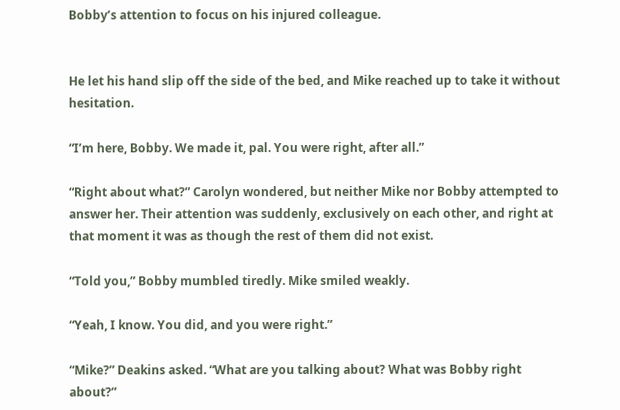Bobby’s attention to focus on his injured colleague.


He let his hand slip off the side of the bed, and Mike reached up to take it without hesitation.

“I’m here, Bobby. We made it, pal. You were right, after all.”

“Right about what?” Carolyn wondered, but neither Mike nor Bobby attempted to answer her. Their attention was suddenly, exclusively on each other, and right at that moment it was as though the rest of them did not exist.

“Told you,” Bobby mumbled tiredly. Mike smiled weakly.

“Yeah, I know. You did, and you were right.”

“Mike?” Deakins asked. “What are you talking about? What was Bobby right about?”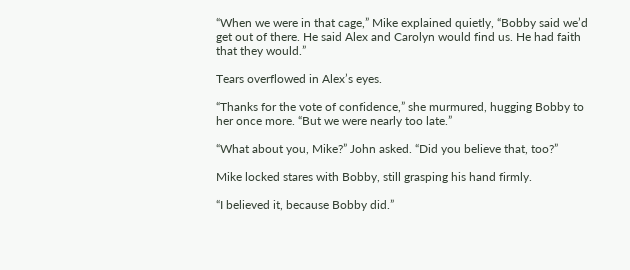“When we were in that cage,” Mike explained quietly, “Bobby said we’d get out of there. He said Alex and Carolyn would find us. He had faith that they would.”

Tears overflowed in Alex’s eyes.

“Thanks for the vote of confidence,” she murmured, hugging Bobby to her once more. “But we were nearly too late.”

“What about you, Mike?” John asked. “Did you believe that, too?”

Mike locked stares with Bobby, still grasping his hand firmly.

“I believed it, because Bobby did.”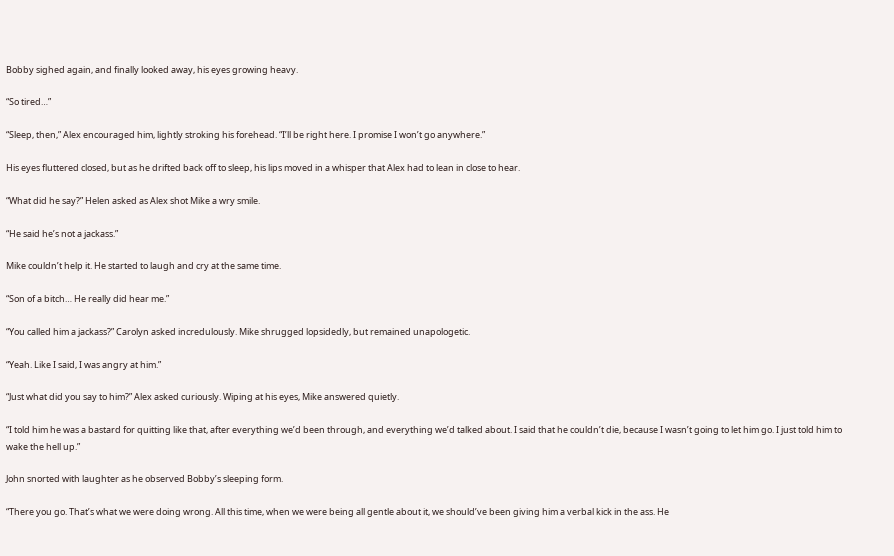Bobby sighed again, and finally looked away, his eyes growing heavy.

“So tired…”

“Sleep, then,” Alex encouraged him, lightly stroking his forehead. “I’ll be right here. I promise I won’t go anywhere.”

His eyes fluttered closed, but as he drifted back off to sleep, his lips moved in a whisper that Alex had to lean in close to hear.

“What did he say?” Helen asked as Alex shot Mike a wry smile.

“He said he’s not a jackass.”

Mike couldn’t help it. He started to laugh and cry at the same time.

“Son of a bitch… He really did hear me.”

“You called him a jackass?” Carolyn asked incredulously. Mike shrugged lopsidedly, but remained unapologetic.

“Yeah. Like I said, I was angry at him.”

“Just what did you say to him?” Alex asked curiously. Wiping at his eyes, Mike answered quietly.

“I told him he was a bastard for quitting like that, after everything we’d been through, and everything we’d talked about. I said that he couldn’t die, because I wasn’t going to let him go. I just told him to wake the hell up.”

John snorted with laughter as he observed Bobby’s sleeping form.

“There you go. That’s what we were doing wrong. All this time, when we were being all gentle about it, we should’ve been giving him a verbal kick in the ass. He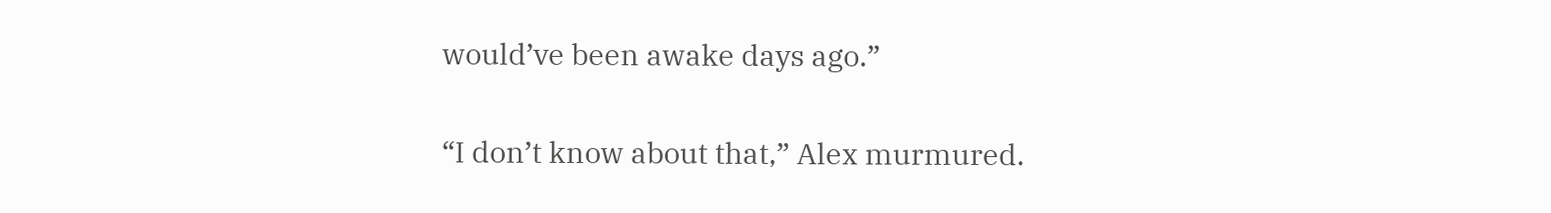would’ve been awake days ago.”

“I don’t know about that,” Alex murmured.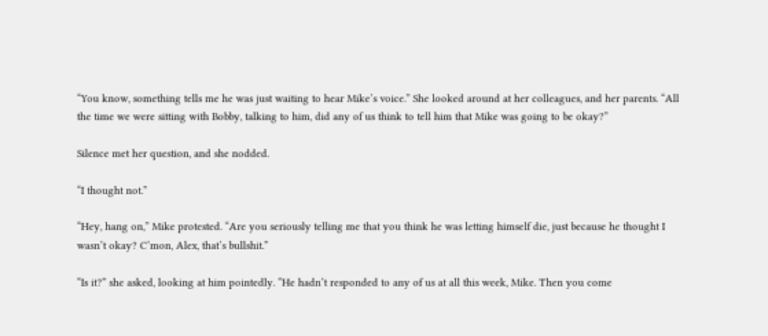“You know, something tells me he was just waiting to hear Mike’s voice.” She looked around at her colleagues, and her parents. “All the time we were sitting with Bobby, talking to him, did any of us think to tell him that Mike was going to be okay?”

Silence met her question, and she nodded.

“I thought not.”

“Hey, hang on,” Mike protested. “Are you seriously telling me that you think he was letting himself die, just because he thought I wasn’t okay? C’mon, Alex, that’s bullshit.”

“Is it?” she asked, looking at him pointedly. “He hadn’t responded to any of us at all this week, Mike. Then you come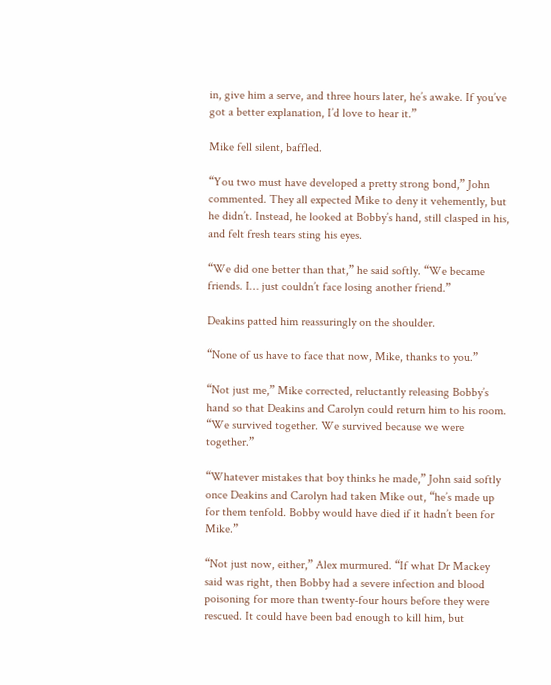in, give him a serve, and three hours later, he’s awake. If you’ve got a better explanation, I’d love to hear it.”

Mike fell silent, baffled.

“You two must have developed a pretty strong bond,” John commented. They all expected Mike to deny it vehemently, but he didn’t. Instead, he looked at Bobby’s hand, still clasped in his, and felt fresh tears sting his eyes.

“We did one better than that,” he said softly. “We became friends. I… just couldn’t face losing another friend.”

Deakins patted him reassuringly on the shoulder.

“None of us have to face that now, Mike, thanks to you.”

“Not just me,” Mike corrected, reluctantly releasing Bobby’s hand so that Deakins and Carolyn could return him to his room. “We survived together. We survived because we were together.”

“Whatever mistakes that boy thinks he made,” John said softly once Deakins and Carolyn had taken Mike out, “he’s made up for them tenfold. Bobby would have died if it hadn’t been for Mike.”

“Not just now, either,” Alex murmured. “If what Dr Mackey said was right, then Bobby had a severe infection and blood poisoning for more than twenty-four hours before they were rescued. It could have been bad enough to kill him, but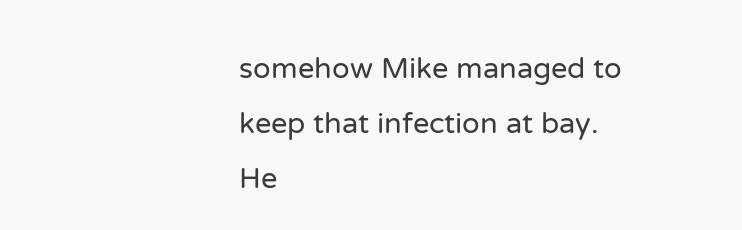somehow Mike managed to keep that infection at bay. He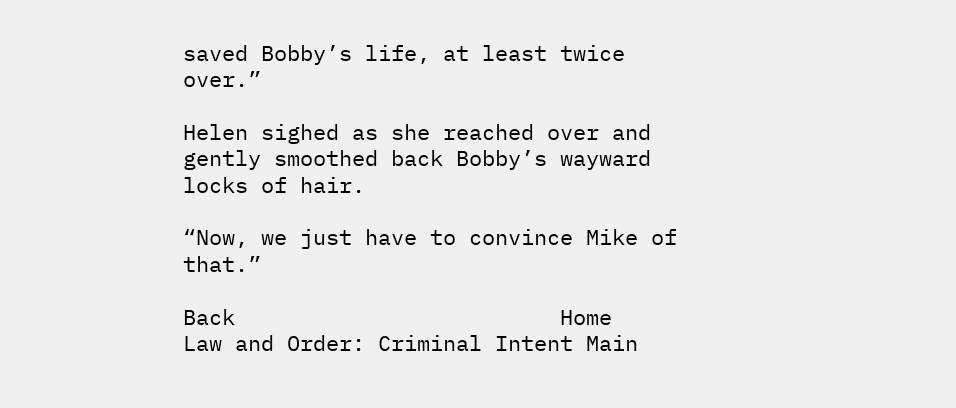saved Bobby’s life, at least twice over.”

Helen sighed as she reached over and gently smoothed back Bobby’s wayward locks of hair.

“Now, we just have to convince Mike of that.”

Back                         Home                              Law and Order: Criminal Intent Main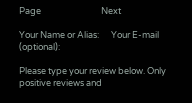Page                              Next

Your Name or Alias:      Your E-mail (optional):

Please type your review below. Only positive reviews and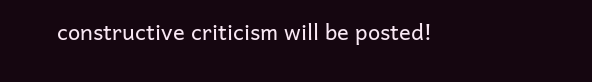constructive criticism will be posted!